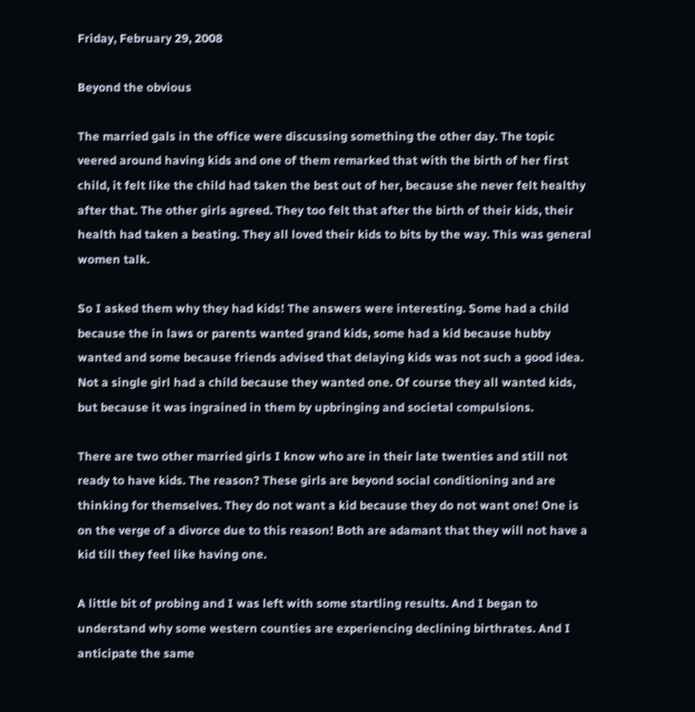Friday, February 29, 2008

Beyond the obvious

The married gals in the office were discussing something the other day. The topic veered around having kids and one of them remarked that with the birth of her first child, it felt like the child had taken the best out of her, because she never felt healthy after that. The other girls agreed. They too felt that after the birth of their kids, their health had taken a beating. They all loved their kids to bits by the way. This was general women talk.

So I asked them why they had kids! The answers were interesting. Some had a child because the in laws or parents wanted grand kids, some had a kid because hubby wanted and some because friends advised that delaying kids was not such a good idea. Not a single girl had a child because they wanted one. Of course they all wanted kids, but because it was ingrained in them by upbringing and societal compulsions.

There are two other married girls I know who are in their late twenties and still not ready to have kids. The reason? These girls are beyond social conditioning and are thinking for themselves. They do not want a kid because they do not want one! One is on the verge of a divorce due to this reason! Both are adamant that they will not have a kid till they feel like having one.

A little bit of probing and I was left with some startling results. And I began to understand why some western counties are experiencing declining birthrates. And I anticipate the same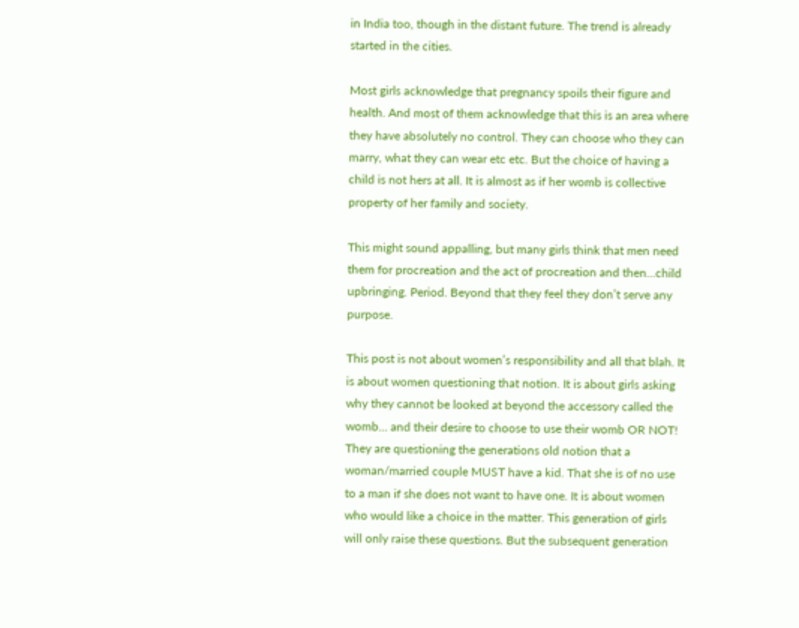in India too, though in the distant future. The trend is already started in the cities.

Most girls acknowledge that pregnancy spoils their figure and health. And most of them acknowledge that this is an area where they have absolutely no control. They can choose who they can marry, what they can wear etc etc. But the choice of having a child is not hers at all. It is almost as if her womb is collective property of her family and society.

This might sound appalling, but many girls think that men need them for procreation and the act of procreation and then...child upbringing. Period. Beyond that they feel they don’t serve any purpose.

This post is not about women’s responsibility and all that blah. It is about women questioning that notion. It is about girls asking why they cannot be looked at beyond the accessory called the womb… and their desire to choose to use their womb OR NOT! They are questioning the generations old notion that a woman/married couple MUST have a kid. That she is of no use to a man if she does not want to have one. It is about women who would like a choice in the matter. This generation of girls will only raise these questions. But the subsequent generation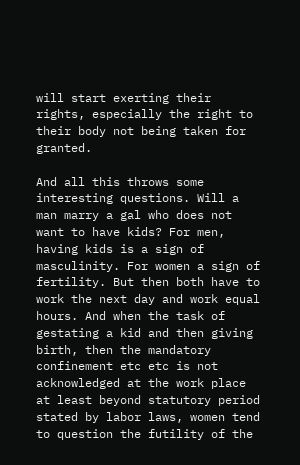will start exerting their rights, especially the right to their body not being taken for granted.

And all this throws some interesting questions. Will a man marry a gal who does not want to have kids? For men, having kids is a sign of masculinity. For women a sign of fertility. But then both have to work the next day and work equal hours. And when the task of gestating a kid and then giving birth, then the mandatory confinement etc etc is not acknowledged at the work place at least beyond statutory period stated by labor laws, women tend to question the futility of the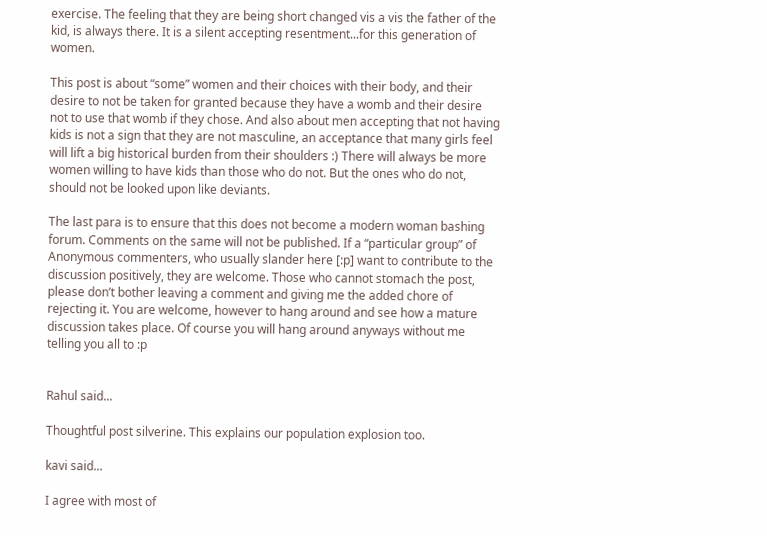exercise. The feeling that they are being short changed vis a vis the father of the kid, is always there. It is a silent accepting resentment...for this generation of women.

This post is about “some” women and their choices with their body, and their desire to not be taken for granted because they have a womb and their desire not to use that womb if they chose. And also about men accepting that not having kids is not a sign that they are not masculine, an acceptance that many girls feel will lift a big historical burden from their shoulders :) There will always be more women willing to have kids than those who do not. But the ones who do not, should not be looked upon like deviants.

The last para is to ensure that this does not become a modern woman bashing forum. Comments on the same will not be published. If a “particular group” of Anonymous commenters, who usually slander here [:p] want to contribute to the discussion positively, they are welcome. Those who cannot stomach the post, please don’t bother leaving a comment and giving me the added chore of rejecting it. You are welcome, however to hang around and see how a mature discussion takes place. Of course you will hang around anyways without me telling you all to :p


Rahul said...

Thoughtful post silverine. This explains our population explosion too.

kavi said...

I agree with most of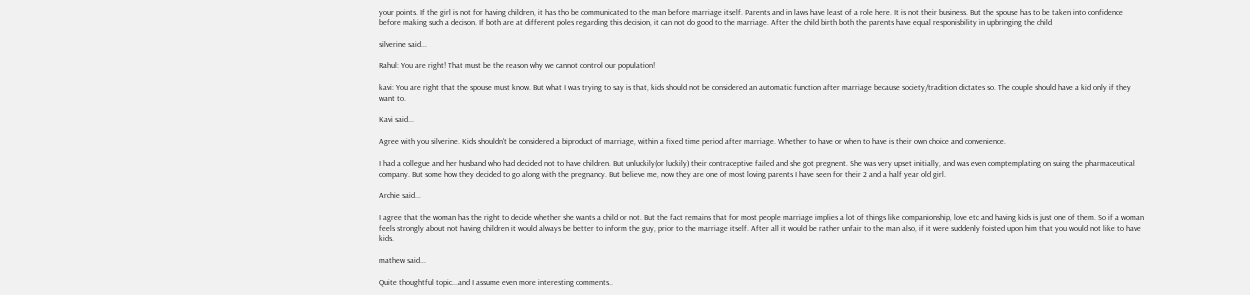your points. If the girl is not for having children, it has tho be communicated to the man before marriage itself. Parents and in laws have least of a role here. It is not their business. But the spouse has to be taken into confidence before making such a decison. If both are at different poles regarding this decision, it can not do good to the marriage. After the child birth both the parents have equal responisbility in upbringing the child

silverine said...

Rahul: You are right! That must be the reason why we cannot control our population!

kavi: You are right that the spouse must know. But what I was trying to say is that, kids should not be considered an automatic function after marriage because society/tradition dictates so. The couple should have a kid only if they want to.

Kavi said...

Agree with you silverine. Kids shouldn't be considered a biproduct of marriage, within a fixed time period after marriage. Whether to have or when to have is their own choice and convenience.

I had a collegue and her husband who had decided not to have children. But unluckily(or luckily) their contraceptive failed and she got pregnent. She was very upset initially, and was even comptemplating on suing the pharmaceutical company. But some how they decided to go along with the pregnancy. But believe me, now they are one of most loving parents I have seen for their 2 and a half year old girl.

Archie said...

I agree that the woman has the right to decide whether she wants a child or not. But the fact remains that for most people marriage implies a lot of things like companionship, love etc and having kids is just one of them. So if a woman feels strongly about not having children it would always be better to inform the guy, prior to the marriage itself. After all it would be rather unfair to the man also, if it were suddenly foisted upon him that you would not like to have kids.

mathew said...

Quite thoughtful topic...and I assume even more interesting comments..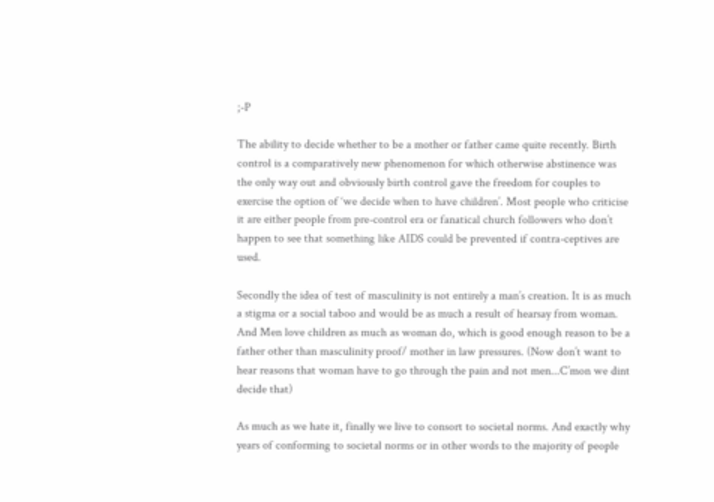;-P

The ability to decide whether to be a mother or father came quite recently. Birth control is a comparatively new phenomenon for which otherwise abstinence was the only way out and obviously birth control gave the freedom for couples to exercise the option of ‘we decide when to have children’. Most people who criticise it are either people from pre-control era or fanatical church followers who don’t happen to see that something like AIDS could be prevented if contra-ceptives are used.

Secondly the idea of test of masculinity is not entirely a man’s creation. It is as much a stigma or a social taboo and would be as much a result of hearsay from woman. And Men love children as much as woman do, which is good enough reason to be a father other than masculinity proof/ mother in law pressures. (Now don’t want to hear reasons that woman have to go through the pain and not men...C’mon we dint decide that)

As much as we hate it, finally we live to consort to societal norms. And exactly why years of conforming to societal norms or in other words to the majority of people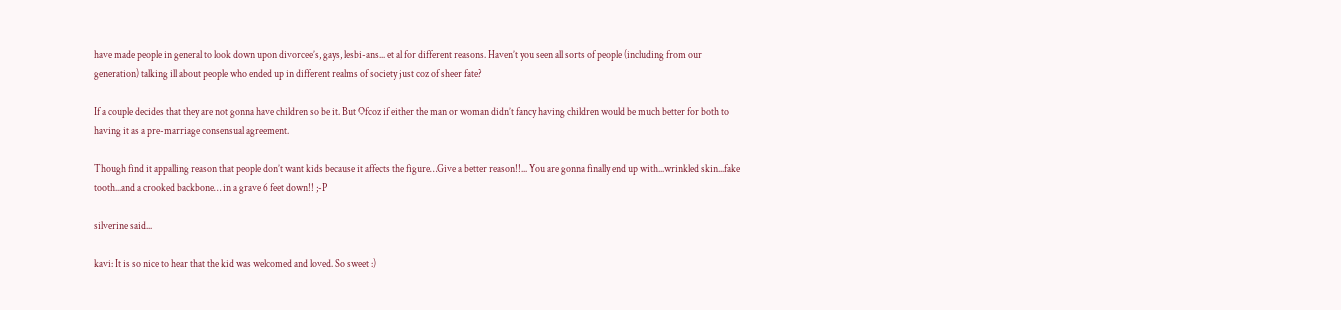have made people in general to look down upon divorcee’s, gays, lesbi-ans... et al for different reasons. Haven’t you seen all sorts of people (including from our generation) talking ill about people who ended up in different realms of society just coz of sheer fate?

If a couple decides that they are not gonna have children so be it. But Ofcoz if either the man or woman didn’t fancy having children would be much better for both to having it as a pre-marriage consensual agreement.

Though find it appalling reason that people don’t want kids because it affects the figure…Give a better reason!!... You are gonna finally end up with...wrinkled skin...fake tooth...and a crooked backbone… in a grave 6 feet down!! ;-P

silverine said...

kavi: It is so nice to hear that the kid was welcomed and loved. So sweet :)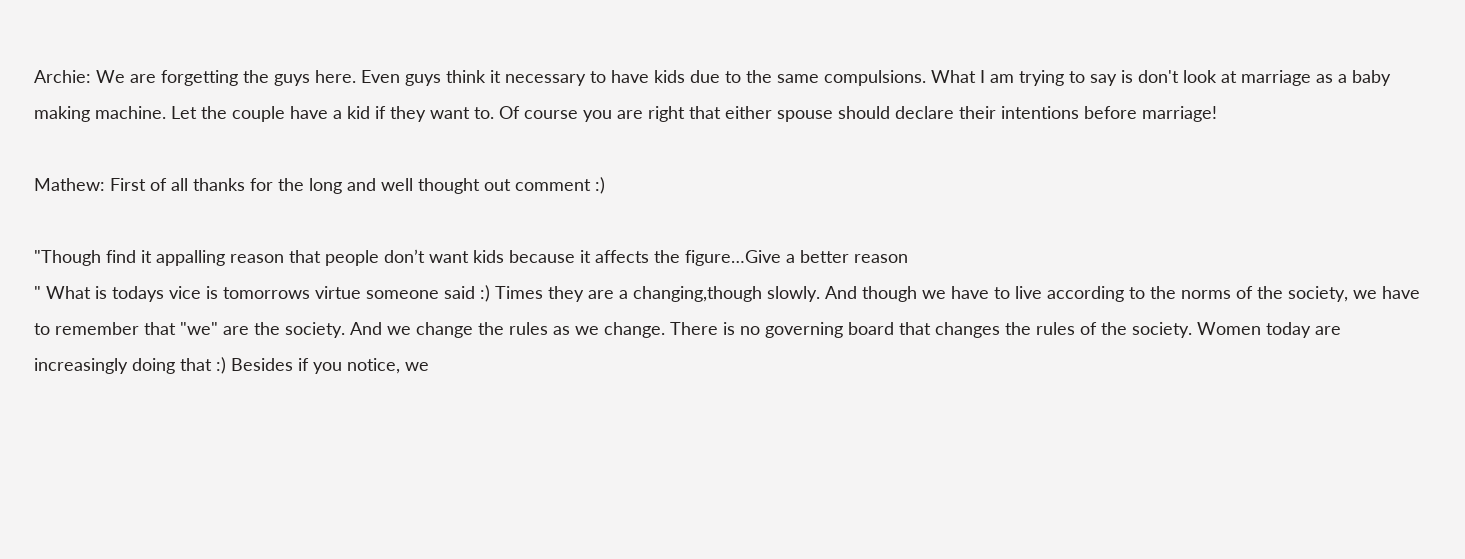Archie: We are forgetting the guys here. Even guys think it necessary to have kids due to the same compulsions. What I am trying to say is don't look at marriage as a baby making machine. Let the couple have a kid if they want to. Of course you are right that either spouse should declare their intentions before marriage!

Mathew: First of all thanks for the long and well thought out comment :)

"Though find it appalling reason that people don’t want kids because it affects the figure…Give a better reason
" What is todays vice is tomorrows virtue someone said :) Times they are a changing,though slowly. And though we have to live according to the norms of the society, we have to remember that "we" are the society. And we change the rules as we change. There is no governing board that changes the rules of the society. Women today are increasingly doing that :) Besides if you notice, we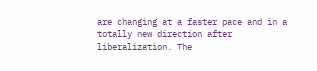are changing at a faster pace and in a totally new direction after liberalization. The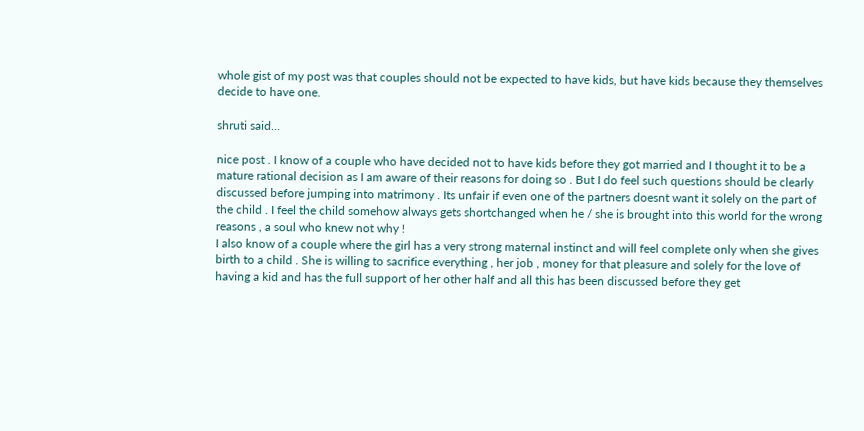whole gist of my post was that couples should not be expected to have kids, but have kids because they themselves decide to have one.

shruti said...

nice post . I know of a couple who have decided not to have kids before they got married and I thought it to be a mature rational decision as I am aware of their reasons for doing so . But I do feel such questions should be clearly discussed before jumping into matrimony . Its unfair if even one of the partners doesnt want it solely on the part of the child . I feel the child somehow always gets shortchanged when he / she is brought into this world for the wrong reasons , a soul who knew not why !
I also know of a couple where the girl has a very strong maternal instinct and will feel complete only when she gives birth to a child . She is willing to sacrifice everything , her job , money for that pleasure and solely for the love of having a kid and has the full support of her other half and all this has been discussed before they get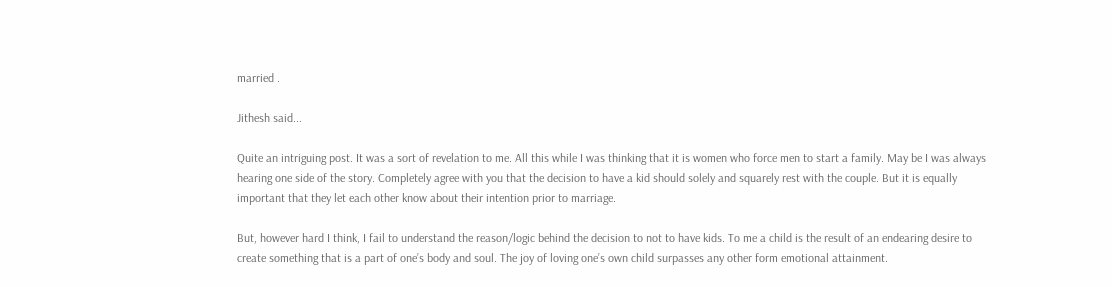married .

Jithesh said...

Quite an intriguing post. It was a sort of revelation to me. All this while I was thinking that it is women who force men to start a family. May be I was always hearing one side of the story. Completely agree with you that the decision to have a kid should solely and squarely rest with the couple. But it is equally important that they let each other know about their intention prior to marriage.

But, however hard I think, I fail to understand the reason/logic behind the decision to not to have kids. To me a child is the result of an endearing desire to create something that is a part of one’s body and soul. The joy of loving one’s own child surpasses any other form emotional attainment.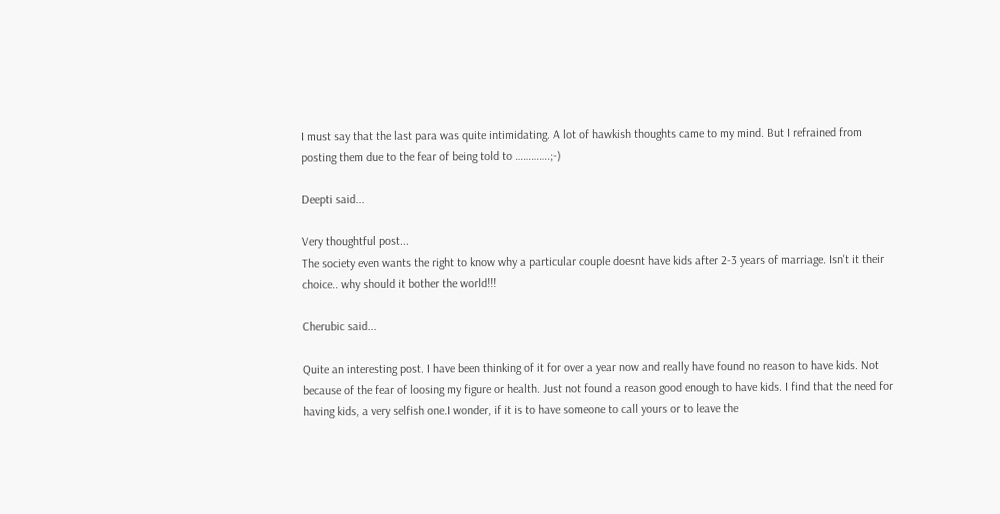I must say that the last para was quite intimidating. A lot of hawkish thoughts came to my mind. But I refrained from posting them due to the fear of being told to ………….;-)

Deepti said...

Very thoughtful post...
The society even wants the right to know why a particular couple doesnt have kids after 2-3 years of marriage. Isn't it their choice.. why should it bother the world!!!

Cherubic said...

Quite an interesting post. I have been thinking of it for over a year now and really have found no reason to have kids. Not because of the fear of loosing my figure or health. Just not found a reason good enough to have kids. I find that the need for having kids, a very selfish one.I wonder, if it is to have someone to call yours or to leave the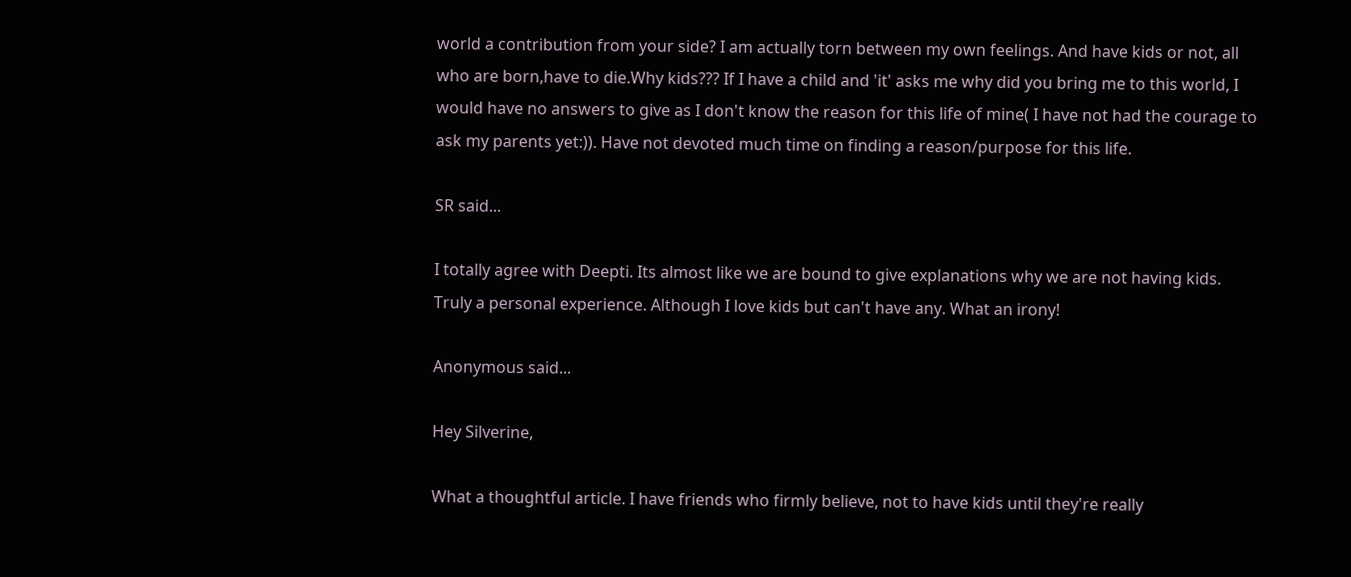world a contribution from your side? I am actually torn between my own feelings. And have kids or not, all who are born,have to die.Why kids??? If I have a child and 'it' asks me why did you bring me to this world, I would have no answers to give as I don't know the reason for this life of mine( I have not had the courage to ask my parents yet:)). Have not devoted much time on finding a reason/purpose for this life.

SR said...

I totally agree with Deepti. Its almost like we are bound to give explanations why we are not having kids. Truly a personal experience. Although I love kids but can't have any. What an irony!

Anonymous said...

Hey Silverine,

What a thoughtful article. I have friends who firmly believe, not to have kids until they're really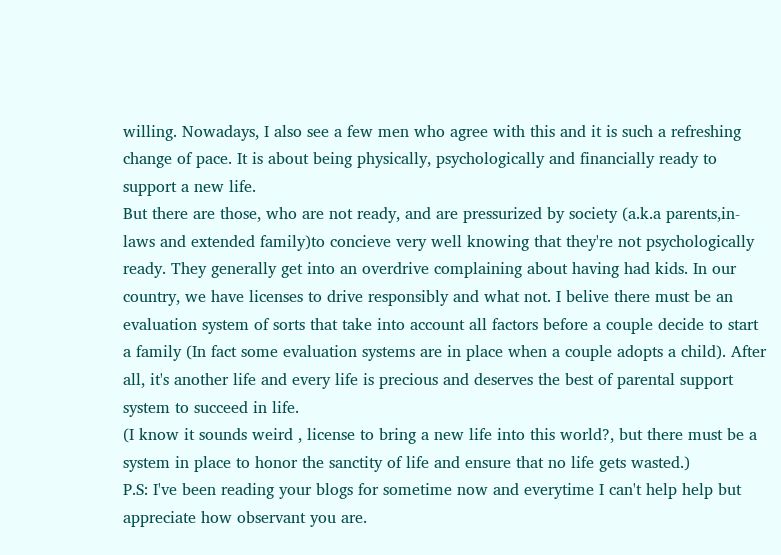willing. Nowadays, I also see a few men who agree with this and it is such a refreshing change of pace. It is about being physically, psychologically and financially ready to support a new life.
But there are those, who are not ready, and are pressurized by society (a.k.a parents,in-laws and extended family)to concieve very well knowing that they're not psychologically ready. They generally get into an overdrive complaining about having had kids. In our country, we have licenses to drive responsibly and what not. I belive there must be an evaluation system of sorts that take into account all factors before a couple decide to start a family (In fact some evaluation systems are in place when a couple adopts a child). After all, it's another life and every life is precious and deserves the best of parental support system to succeed in life.
(I know it sounds weird , license to bring a new life into this world?, but there must be a system in place to honor the sanctity of life and ensure that no life gets wasted.)
P.S: I've been reading your blogs for sometime now and everytime I can't help help but appreciate how observant you are.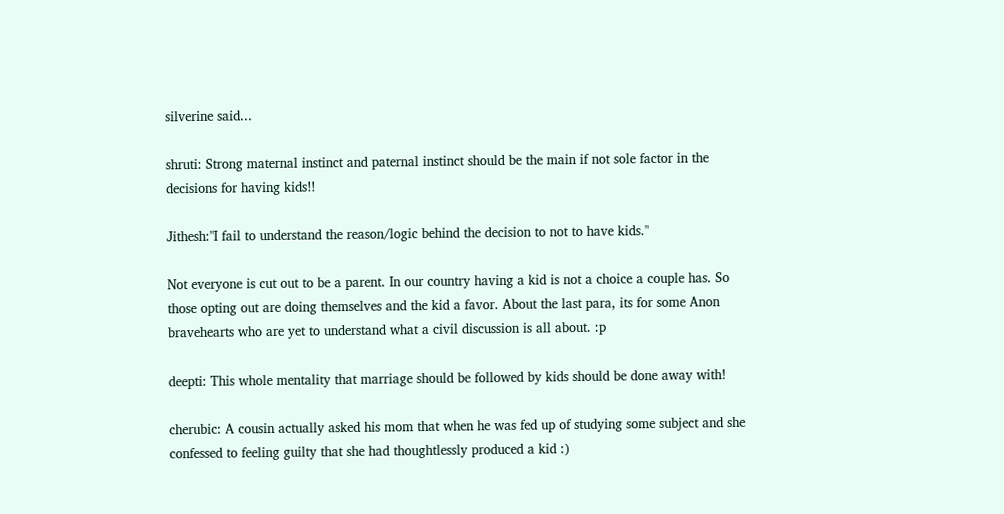silverine said...

shruti: Strong maternal instinct and paternal instinct should be the main if not sole factor in the decisions for having kids!!

Jithesh:"I fail to understand the reason/logic behind the decision to not to have kids."

Not everyone is cut out to be a parent. In our country having a kid is not a choice a couple has. So those opting out are doing themselves and the kid a favor. About the last para, its for some Anon bravehearts who are yet to understand what a civil discussion is all about. :p

deepti: This whole mentality that marriage should be followed by kids should be done away with!

cherubic: A cousin actually asked his mom that when he was fed up of studying some subject and she confessed to feeling guilty that she had thoughtlessly produced a kid :)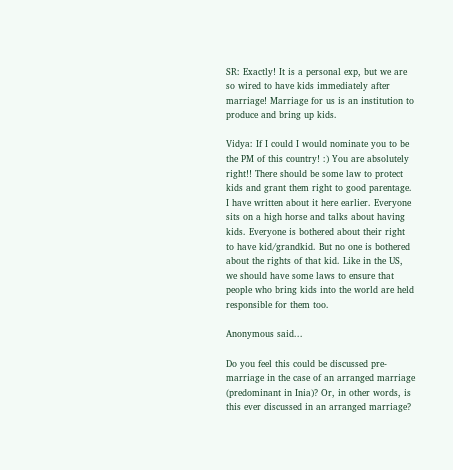SR: Exactly! It is a personal exp, but we are so wired to have kids immediately after marriage! Marriage for us is an institution to produce and bring up kids.

Vidya: If I could I would nominate you to be the PM of this country! :) You are absolutely right!! There should be some law to protect kids and grant them right to good parentage. I have written about it here earlier. Everyone sits on a high horse and talks about having kids. Everyone is bothered about their right to have kid/grandkid. But no one is bothered about the rights of that kid. Like in the US, we should have some laws to ensure that people who bring kids into the world are held responsible for them too.

Anonymous said...

Do you feel this could be discussed pre-marriage in the case of an arranged marriage (predominant in Inia)? Or, in other words, is this ever discussed in an arranged marriage?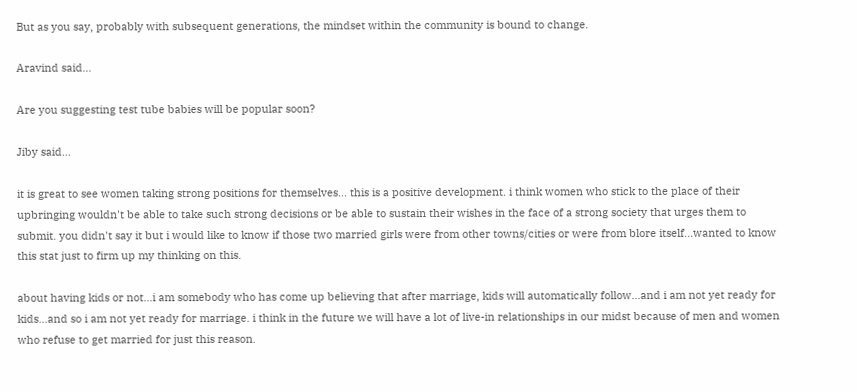But as you say, probably with subsequent generations, the mindset within the community is bound to change.

Aravind said...

Are you suggesting test tube babies will be popular soon?

Jiby said...

it is great to see women taking strong positions for themselves... this is a positive development. i think women who stick to the place of their upbringing wouldn't be able to take such strong decisions or be able to sustain their wishes in the face of a strong society that urges them to submit. you didn't say it but i would like to know if those two married girls were from other towns/cities or were from blore itself...wanted to know this stat just to firm up my thinking on this.

about having kids or not...i am somebody who has come up believing that after marriage, kids will automatically follow...and i am not yet ready for kids...and so i am not yet ready for marriage. i think in the future we will have a lot of live-in relationships in our midst because of men and women who refuse to get married for just this reason.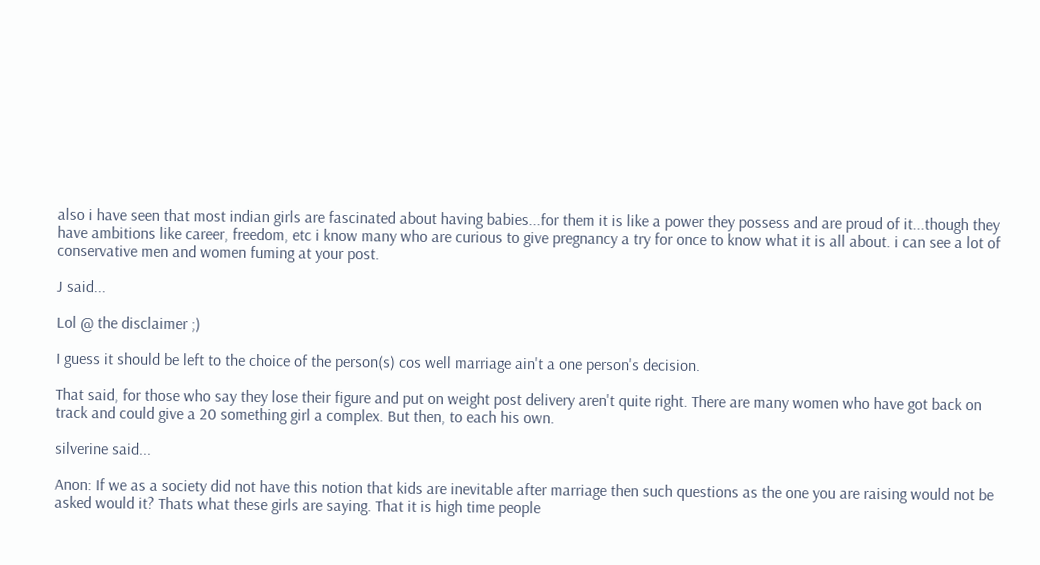also i have seen that most indian girls are fascinated about having babies...for them it is like a power they possess and are proud of it...though they have ambitions like career, freedom, etc i know many who are curious to give pregnancy a try for once to know what it is all about. i can see a lot of conservative men and women fuming at your post.

J said...

Lol @ the disclaimer ;)

I guess it should be left to the choice of the person(s) cos well marriage ain't a one person's decision.

That said, for those who say they lose their figure and put on weight post delivery aren't quite right. There are many women who have got back on track and could give a 20 something girl a complex. But then, to each his own.

silverine said...

Anon: If we as a society did not have this notion that kids are inevitable after marriage then such questions as the one you are raising would not be asked would it? Thats what these girls are saying. That it is high time people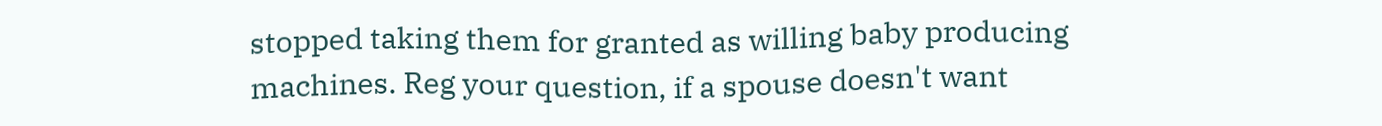stopped taking them for granted as willing baby producing machines. Reg your question, if a spouse doesn't want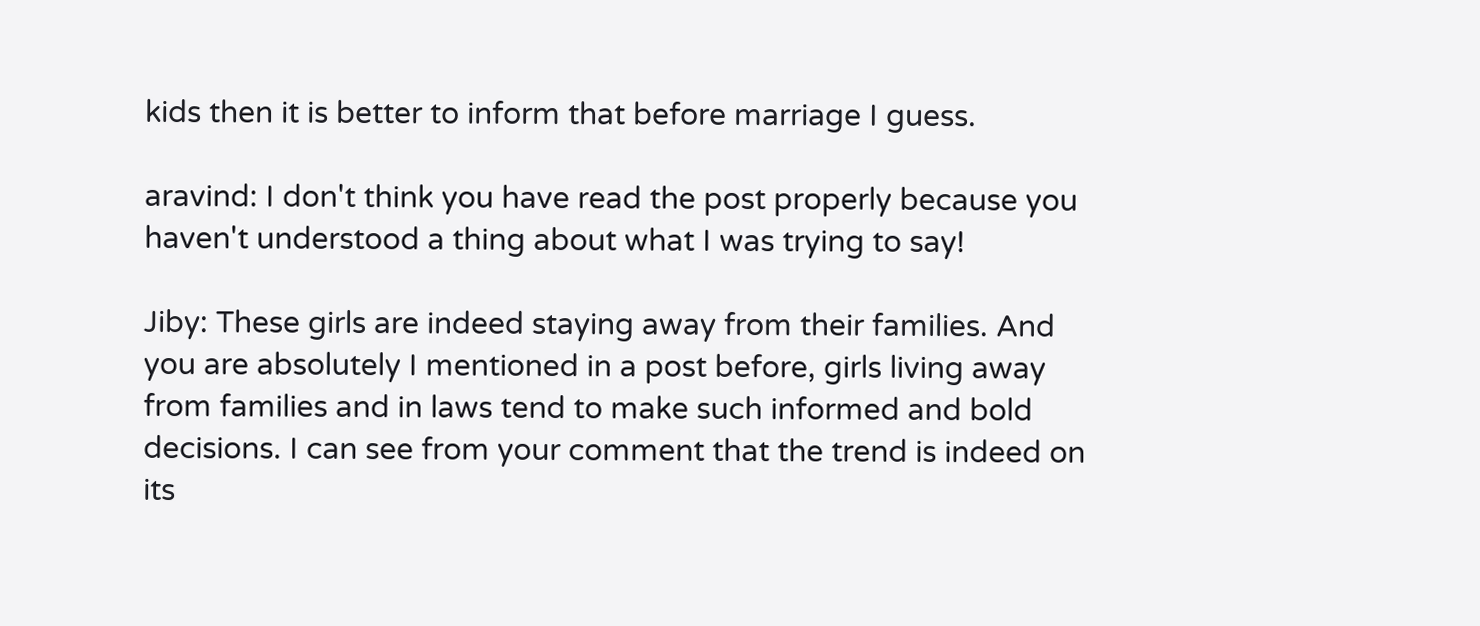kids then it is better to inform that before marriage I guess.

aravind: I don't think you have read the post properly because you haven't understood a thing about what I was trying to say!

Jiby: These girls are indeed staying away from their families. And you are absolutely I mentioned in a post before, girls living away from families and in laws tend to make such informed and bold decisions. I can see from your comment that the trend is indeed on its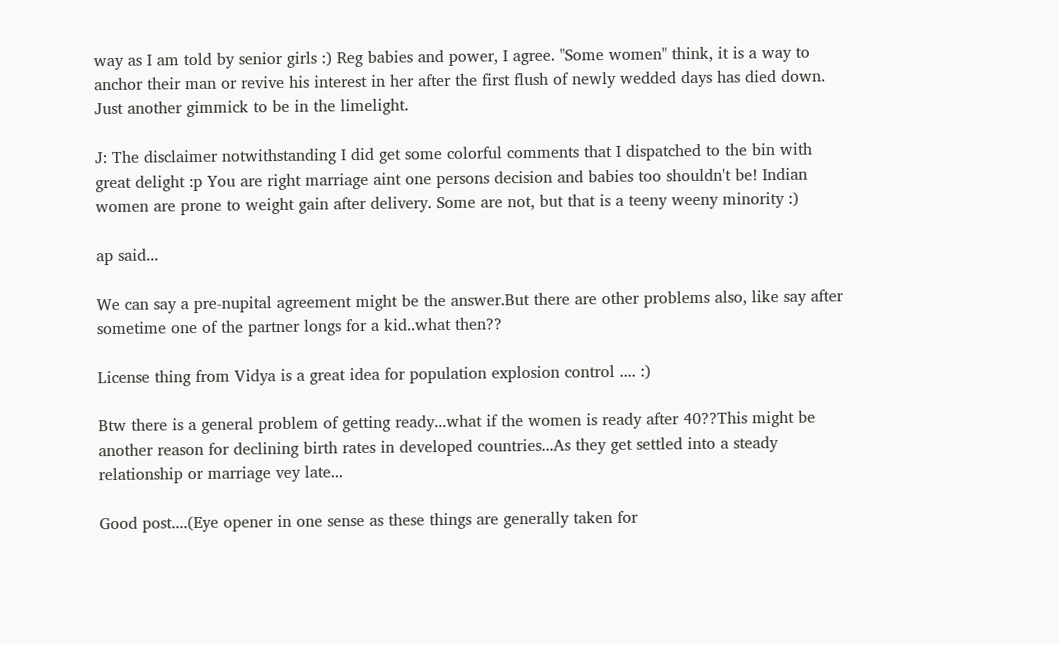way as I am told by senior girls :) Reg babies and power, I agree. "Some women" think, it is a way to anchor their man or revive his interest in her after the first flush of newly wedded days has died down. Just another gimmick to be in the limelight.

J: The disclaimer notwithstanding I did get some colorful comments that I dispatched to the bin with great delight :p You are right marriage aint one persons decision and babies too shouldn't be! Indian women are prone to weight gain after delivery. Some are not, but that is a teeny weeny minority :)

ap said...

We can say a pre-nupital agreement might be the answer.But there are other problems also, like say after sometime one of the partner longs for a kid..what then??

License thing from Vidya is a great idea for population explosion control .... :)

Btw there is a general problem of getting ready...what if the women is ready after 40??This might be another reason for declining birth rates in developed countries...As they get settled into a steady relationship or marriage vey late...

Good post....(Eye opener in one sense as these things are generally taken for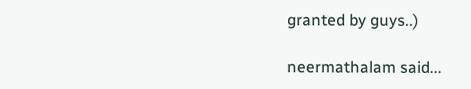granted by guys..)

neermathalam said...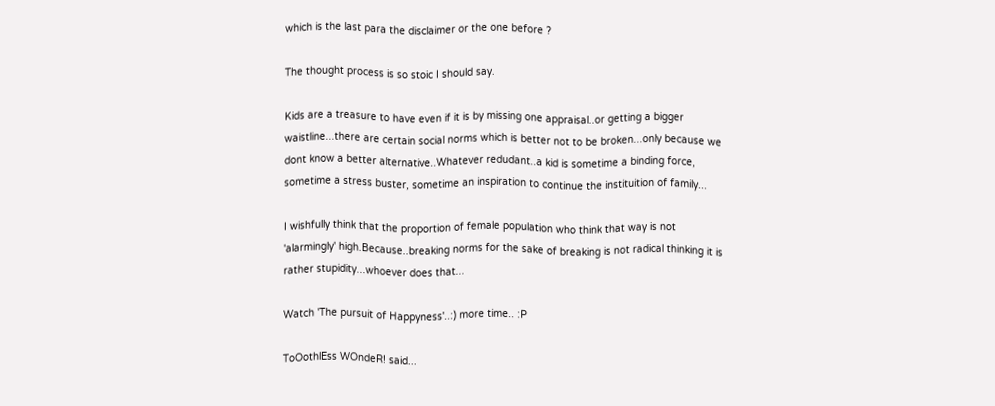which is the last para the disclaimer or the one before ?

The thought process is so stoic I should say.

Kids are a treasure to have even if it is by missing one appraisal..or getting a bigger waistline...there are certain social norms which is better not to be broken...only because we dont know a better alternative..Whatever redudant..a kid is sometime a binding force, sometime a stress buster, sometime an inspiration to continue the instituition of family...

I wishfully think that the proportion of female population who think that way is not 'alarmingly' high.Because..breaking norms for the sake of breaking is not radical thinking it is rather stupidity...whoever does that...

Watch 'The pursuit of Happyness'..:) more time.. :P

ToOothlEss WOndeR! said...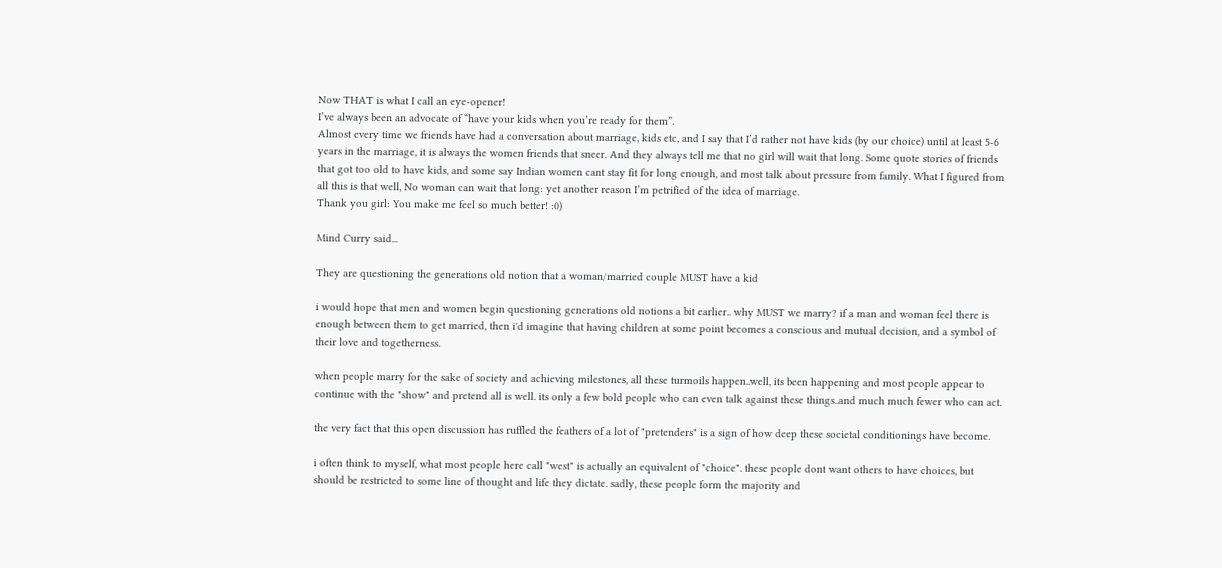Now THAT is what I call an eye-opener!
I’ve always been an advocate of “have your kids when you’re ready for them”.
Almost every time we friends have had a conversation about marriage, kids etc, and I say that I’d rather not have kids (by our choice) until at least 5-6 years in the marriage, it is always the women friends that sneer. And they always tell me that no girl will wait that long. Some quote stories of friends that got too old to have kids, and some say Indian women cant stay fit for long enough, and most talk about pressure from family. What I figured from all this is that well, No woman can wait that long: yet another reason I’m petrified of the idea of marriage.
Thank you girl: You make me feel so much better! :0)

Mind Curry said...

They are questioning the generations old notion that a woman/married couple MUST have a kid

i would hope that men and women begin questioning generations old notions a bit earlier.. why MUST we marry? if a man and woman feel there is enough between them to get married, then i'd imagine that having children at some point becomes a conscious and mutual decision, and a symbol of their love and togetherness.

when people marry for the sake of society and achieving milestones, all these turmoils happen..well, its been happening and most people appear to continue with the "show" and pretend all is well. its only a few bold people who can even talk against these things..and much much fewer who can act.

the very fact that this open discussion has ruffled the feathers of a lot of "pretenders" is a sign of how deep these societal conditionings have become.

i often think to myself, what most people here call "west" is actually an equivalent of "choice". these people dont want others to have choices, but should be restricted to some line of thought and life they dictate. sadly, these people form the majority and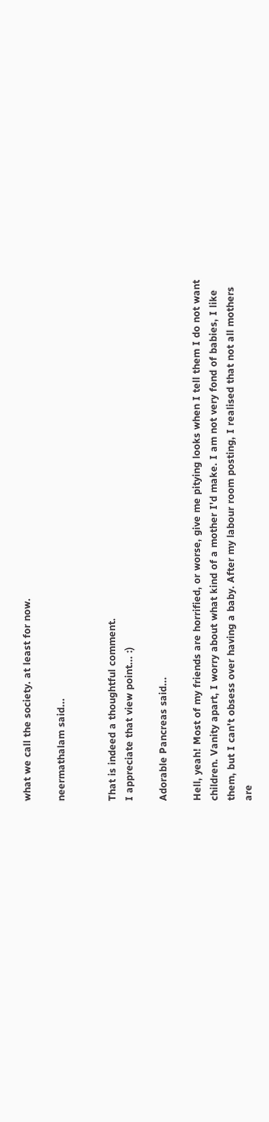what we call the society. at least for now.

neermathalam said...


That is indeed a thoughtful comment.
I appreciate that view point... :)

Adorable Pancreas said...

Hell, yeah! Most of my friends are horrified, or worse, give me pitying looks when I tell them I do not want children. Vanity apart, I worry about what kind of a mother I'd make. I am not very fond of babies, I like them, but I can't obsess over having a baby. After my labour room posting, I realised that not all mothers are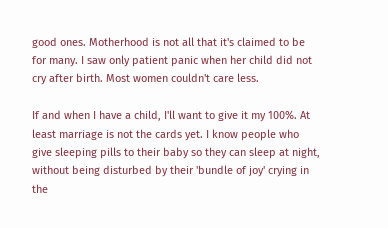good ones. Motherhood is not all that it's claimed to be for many. I saw only patient panic when her child did not cry after birth. Most women couldn't care less.

If and when I have a child, I'll want to give it my 100%. At least marriage is not the cards yet. I know people who give sleeping pills to their baby so they can sleep at night, without being disturbed by their 'bundle of joy' crying in the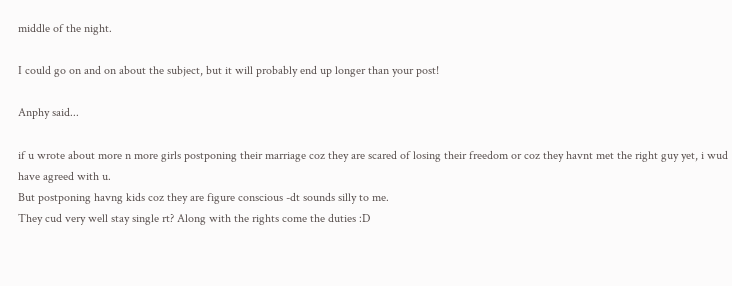middle of the night.

I could go on and on about the subject, but it will probably end up longer than your post!

Anphy said...

if u wrote about more n more girls postponing their marriage coz they are scared of losing their freedom or coz they havnt met the right guy yet, i wud have agreed with u.
But postponing havng kids coz they are figure conscious -dt sounds silly to me.
They cud very well stay single rt? Along with the rights come the duties :D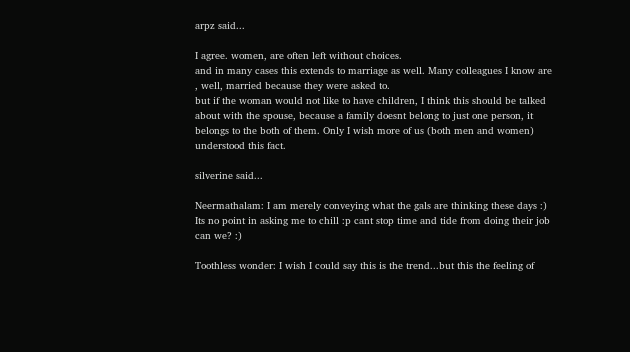arpz said...

I agree. women, are often left without choices.
and in many cases this extends to marriage as well. Many colleagues I know are , well, married because they were asked to.
but if the woman would not like to have children, I think this should be talked about with the spouse, because a family doesnt belong to just one person, it belongs to the both of them. Only I wish more of us (both men and women) understood this fact.

silverine said...

Neermathalam: I am merely conveying what the gals are thinking these days :) Its no point in asking me to chill :p cant stop time and tide from doing their job can we? :)

Toothless wonder: I wish I could say this is the trend...but this the feeling of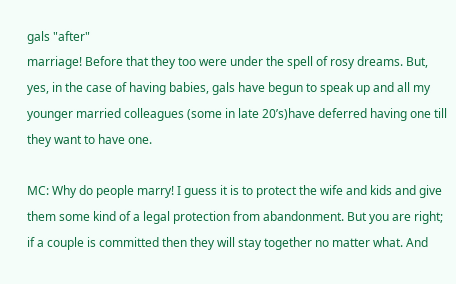gals "after"
marriage! Before that they too were under the spell of rosy dreams. But, yes, in the case of having babies, gals have begun to speak up and all my younger married colleagues (some in late 20’s)have deferred having one till they want to have one.

MC: Why do people marry! I guess it is to protect the wife and kids and give them some kind of a legal protection from abandonment. But you are right; if a couple is committed then they will stay together no matter what. And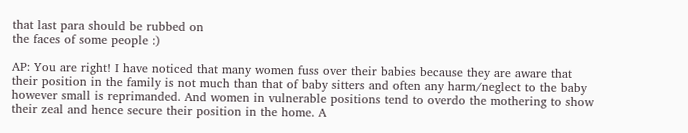that last para should be rubbed on
the faces of some people :)

AP: You are right! I have noticed that many women fuss over their babies because they are aware that their position in the family is not much than that of baby sitters and often any harm/neglect to the baby however small is reprimanded. And women in vulnerable positions tend to overdo the mothering to show their zeal and hence secure their position in the home. A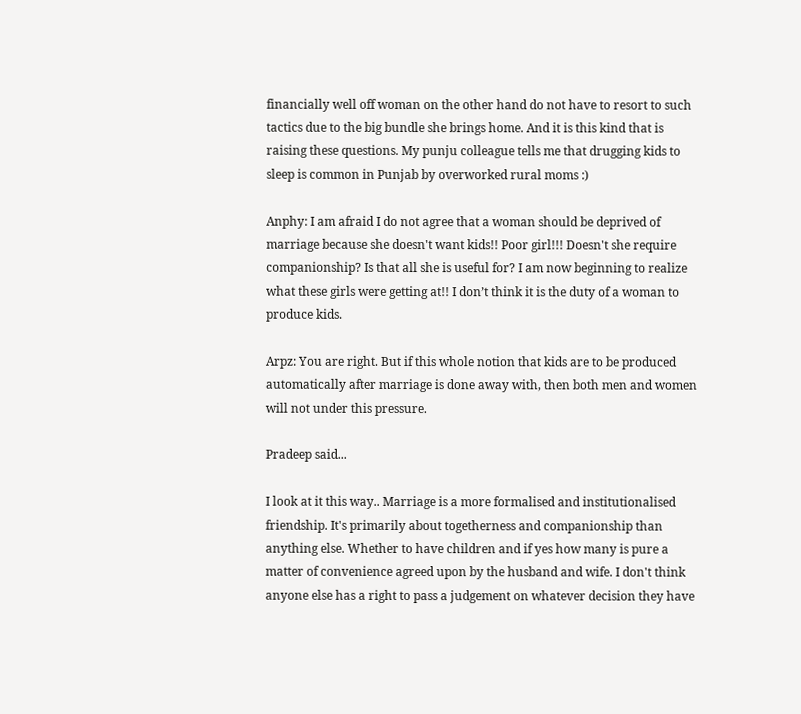financially well off woman on the other hand do not have to resort to such tactics due to the big bundle she brings home. And it is this kind that is raising these questions. My punju colleague tells me that drugging kids to sleep is common in Punjab by overworked rural moms :)

Anphy: I am afraid I do not agree that a woman should be deprived of marriage because she doesn't want kids!! Poor girl!!! Doesn't she require companionship? Is that all she is useful for? I am now beginning to realize what these girls were getting at!! I don’t think it is the duty of a woman to produce kids.

Arpz: You are right. But if this whole notion that kids are to be produced automatically after marriage is done away with, then both men and women will not under this pressure.

Pradeep said...

I look at it this way.. Marriage is a more formalised and institutionalised friendship. It's primarily about togetherness and companionship than anything else. Whether to have children and if yes how many is pure a matter of convenience agreed upon by the husband and wife. I don't think anyone else has a right to pass a judgement on whatever decision they have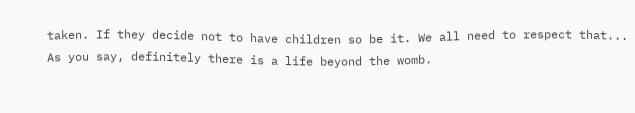taken. If they decide not to have children so be it. We all need to respect that... As you say, definitely there is a life beyond the womb.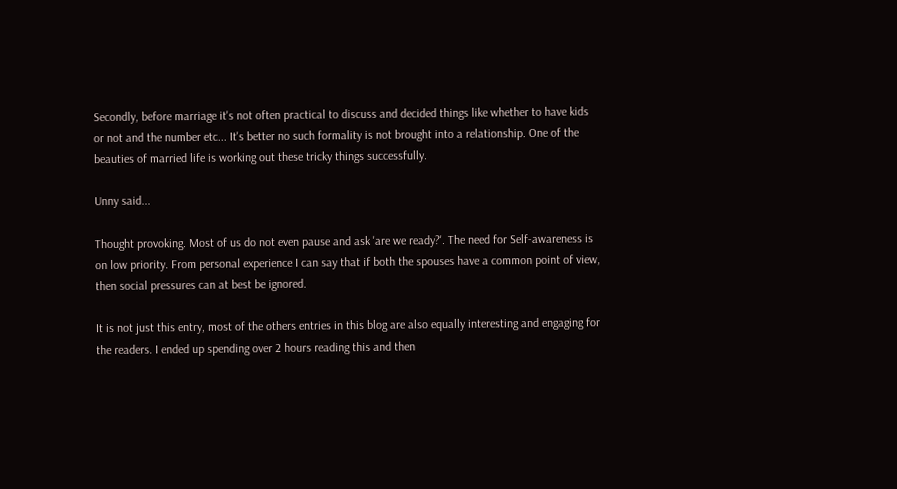Secondly, before marriage it's not often practical to discuss and decided things like whether to have kids or not and the number etc... It's better no such formality is not brought into a relationship. One of the beauties of married life is working out these tricky things successfully.

Unny said...

Thought provoking. Most of us do not even pause and ask 'are we ready?'. The need for Self-awareness is on low priority. From personal experience I can say that if both the spouses have a common point of view, then social pressures can at best be ignored.

It is not just this entry, most of the others entries in this blog are also equally interesting and engaging for the readers. I ended up spending over 2 hours reading this and then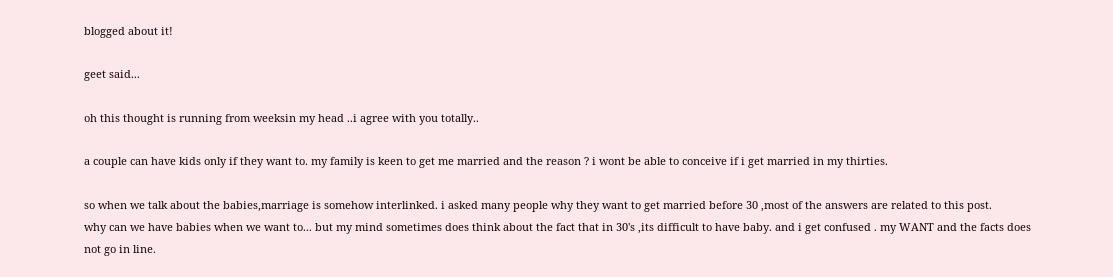blogged about it!

geet said...

oh this thought is running from weeksin my head ..i agree with you totally..

a couple can have kids only if they want to. my family is keen to get me married and the reason ? i wont be able to conceive if i get married in my thirties.

so when we talk about the babies,marriage is somehow interlinked. i asked many people why they want to get married before 30 ,most of the answers are related to this post.
why can we have babies when we want to... but my mind sometimes does think about the fact that in 30's ,its difficult to have baby. and i get confused . my WANT and the facts does not go in line.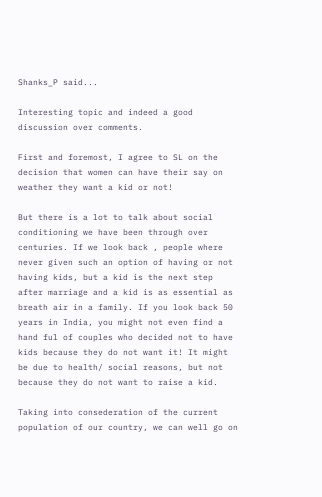Shanks_P said...

Interesting topic and indeed a good discussion over comments.

First and foremost, I agree to SL on the decision that women can have their say on weather they want a kid or not!

But there is a lot to talk about social conditioning we have been through over centuries. If we look back , people where never given such an option of having or not having kids, but a kid is the next step after marriage and a kid is as essential as breath air in a family. If you look back 50 years in India, you might not even find a hand ful of couples who decided not to have kids because they do not want it! It might be due to health/ social reasons, but not because they do not want to raise a kid.

Taking into consederation of the current population of our country, we can well go on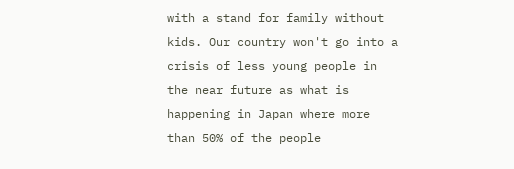with a stand for family without kids. Our country won't go into a crisis of less young people in the near future as what is happening in Japan where more than 50% of the people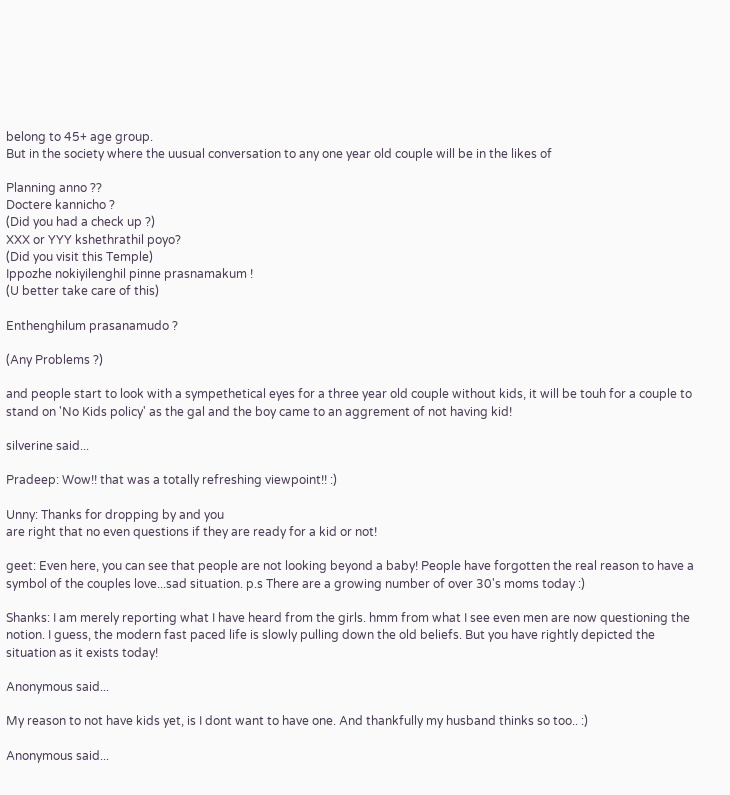belong to 45+ age group.
But in the society where the uusual conversation to any one year old couple will be in the likes of

Planning anno ??
Doctere kannicho ?
(Did you had a check up ?)
XXX or YYY kshethrathil poyo?
(Did you visit this Temple)
Ippozhe nokiyilenghil pinne prasnamakum !
(U better take care of this)

Enthenghilum prasanamudo ?

(Any Problems ?)

and people start to look with a sympethetical eyes for a three year old couple without kids, it will be touh for a couple to stand on 'No Kids policy' as the gal and the boy came to an aggrement of not having kid!

silverine said...

Pradeep: Wow!! that was a totally refreshing viewpoint!! :)

Unny: Thanks for dropping by and you
are right that no even questions if they are ready for a kid or not!

geet: Even here, you can see that people are not looking beyond a baby! People have forgotten the real reason to have a symbol of the couples love...sad situation. p.s There are a growing number of over 30's moms today :)

Shanks: I am merely reporting what I have heard from the girls. hmm from what I see even men are now questioning the notion. I guess, the modern fast paced life is slowly pulling down the old beliefs. But you have rightly depicted the situation as it exists today!

Anonymous said...

My reason to not have kids yet, is I dont want to have one. And thankfully my husband thinks so too.. :)

Anonymous said...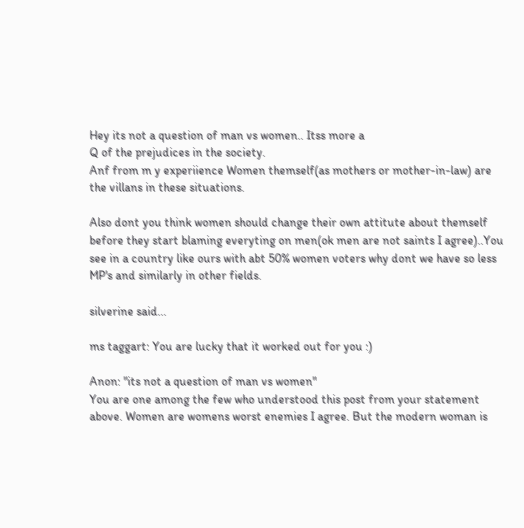Hey its not a question of man vs women.. Itss more a
Q of the prejudices in the society.
Anf from m y experiience Women themself(as mothers or mother-in-law) are the villans in these situations.

Also dont you think women should change their own attitute about themself before they start blaming everyting on men(ok men are not saints I agree)..You see in a country like ours with abt 50% women voters why dont we have so less MP's and similarly in other fields.

silverine said...

ms taggart: You are lucky that it worked out for you :)

Anon: "its not a question of man vs women"
You are one among the few who understood this post from your statement above. Women are womens worst enemies I agree. But the modern woman is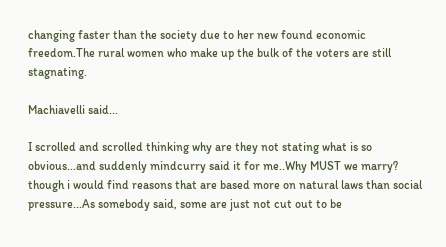changing faster than the society due to her new found economic freedom.The rural women who make up the bulk of the voters are still stagnating.

Machiavelli said...

I scrolled and scrolled thinking why are they not stating what is so obvious...and suddenly mindcurry said it for me..Why MUST we marry? though i would find reasons that are based more on natural laws than social pressure...As somebody said, some are just not cut out to be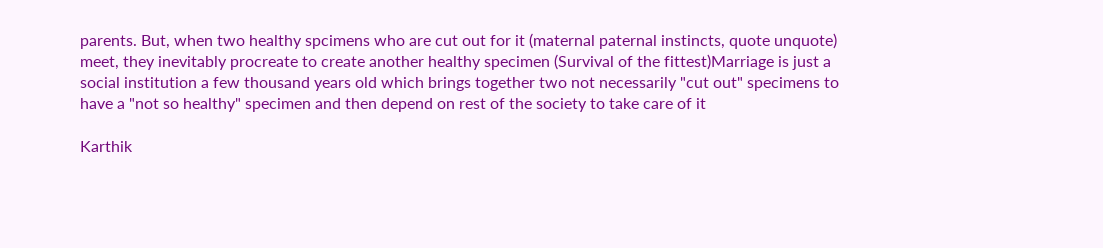parents. But, when two healthy spcimens who are cut out for it (maternal paternal instincts, quote unquote) meet, they inevitably procreate to create another healthy specimen (Survival of the fittest)Marriage is just a social institution a few thousand years old which brings together two not necessarily "cut out" specimens to have a "not so healthy" specimen and then depend on rest of the society to take care of it

Karthik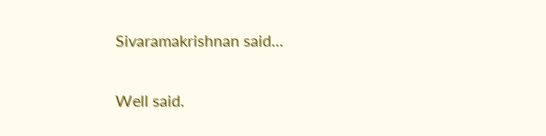Sivaramakrishnan said...

Well said.